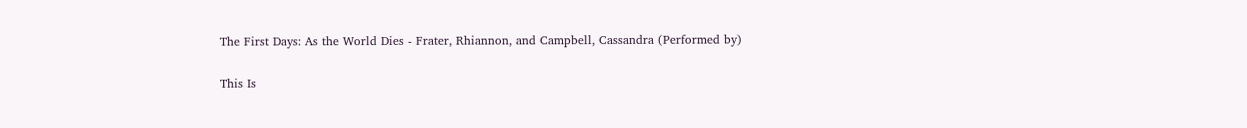The First Days: As the World Dies - Frater, Rhiannon, and Campbell, Cassandra (Performed by)

This Is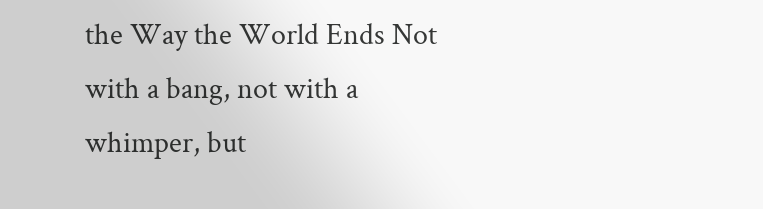the Way the World Ends Not with a bang, not with a whimper, but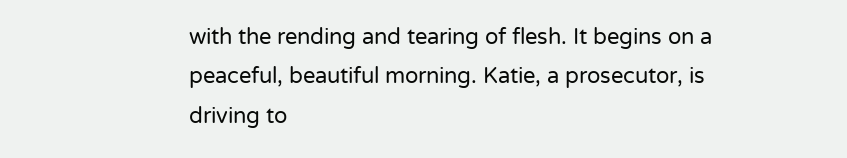with the rending and tearing of flesh. It begins on a peaceful, beautiful morning. Katie, a prosecutor, is driving to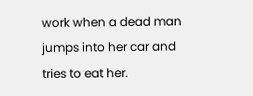work when a dead man jumps into her car and tries to eat her.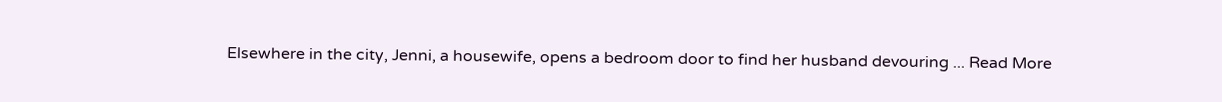Elsewhere in the city, Jenni, a housewife, opens a bedroom door to find her husband devouring ... Read More